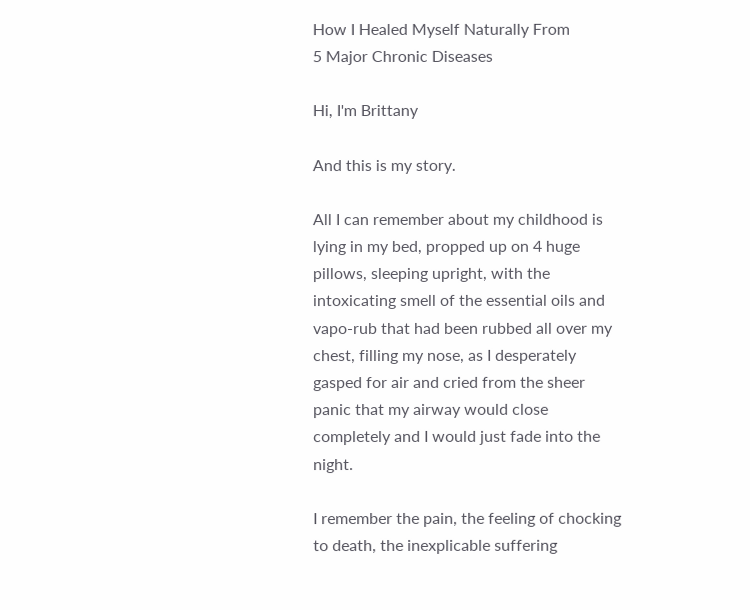How I Healed Myself Naturally From
5 Major Chronic Diseases

Hi, I'm Brittany

And this is my story.

All I can remember about my childhood is lying in my bed, propped up on 4 huge pillows, sleeping upright, with the intoxicating smell of the essential oils and vapo-rub that had been rubbed all over my chest, filling my nose, as I desperately gasped for air and cried from the sheer panic that my airway would close completely and I would just fade into the night.

I remember the pain, the feeling of chocking to death, the inexplicable suffering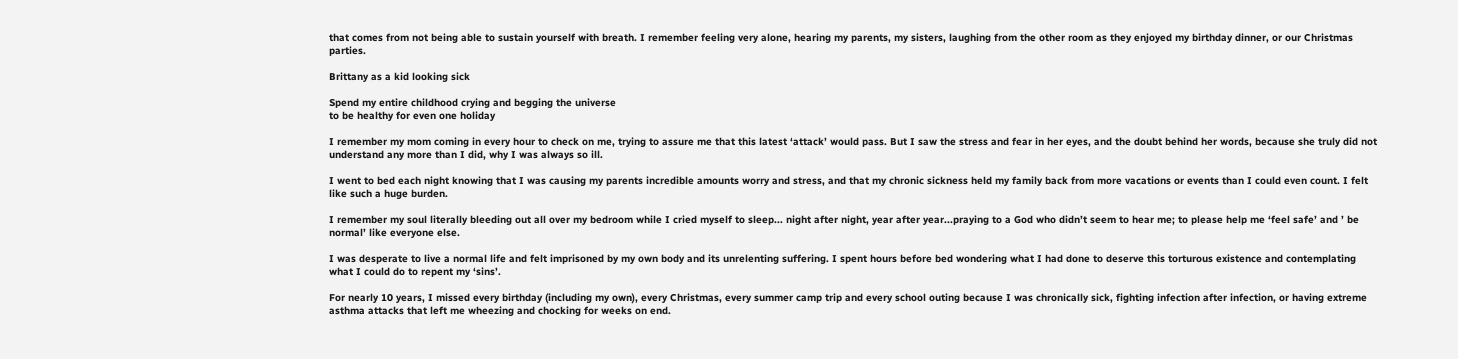that comes from not being able to sustain yourself with breath. I remember feeling very alone, hearing my parents, my sisters, laughing from the other room as they enjoyed my birthday dinner, or our Christmas parties.

Brittany as a kid looking sick

Spend my entire childhood crying and begging the universe
to be healthy for even one holiday

I remember my mom coming in every hour to check on me, trying to assure me that this latest ‘attack’ would pass. But I saw the stress and fear in her eyes, and the doubt behind her words, because she truly did not understand any more than I did, why I was always so ill.

I went to bed each night knowing that I was causing my parents incredible amounts worry and stress, and that my chronic sickness held my family back from more vacations or events than I could even count. I felt like such a huge burden.

I remember my soul literally bleeding out all over my bedroom while I cried myself to sleep... night after night, year after year...praying to a God who didn’t seem to hear me; to please help me ‘feel safe’ and ’ be normal’ like everyone else.

I was desperate to live a normal life and felt imprisoned by my own body and its unrelenting suffering. I spent hours before bed wondering what I had done to deserve this torturous existence and contemplating what I could do to repent my ‘sins’.

For nearly 10 years, I missed every birthday (including my own), every Christmas, every summer camp trip and every school outing because I was chronically sick, fighting infection after infection, or having extreme asthma attacks that left me wheezing and chocking for weeks on end.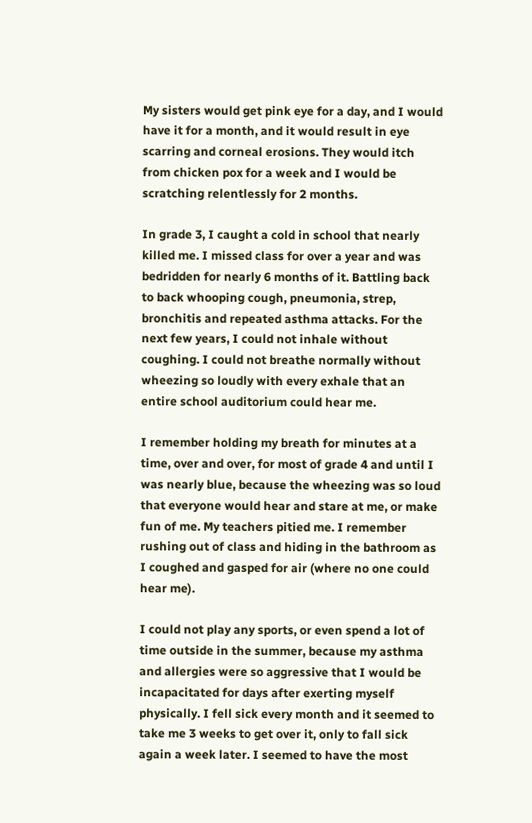My sisters would get pink eye for a day, and I would have it for a month, and it would result in eye scarring and corneal erosions. They would itch from chicken pox for a week and I would be scratching relentlessly for 2 months.

In grade 3, I caught a cold in school that nearly killed me. I missed class for over a year and was bedridden for nearly 6 months of it. Battling back to back whooping cough, pneumonia, strep, bronchitis and repeated asthma attacks. For the next few years, I could not inhale without coughing. I could not breathe normally without wheezing so loudly with every exhale that an entire school auditorium could hear me.

I remember holding my breath for minutes at a time, over and over, for most of grade 4 and until I was nearly blue, because the wheezing was so loud that everyone would hear and stare at me, or make fun of me. My teachers pitied me. I remember rushing out of class and hiding in the bathroom as I coughed and gasped for air (where no one could hear me).

I could not play any sports, or even spend a lot of time outside in the summer, because my asthma and allergies were so aggressive that I would be incapacitated for days after exerting myself physically. I fell sick every month and it seemed to take me 3 weeks to get over it, only to fall sick again a week later. I seemed to have the most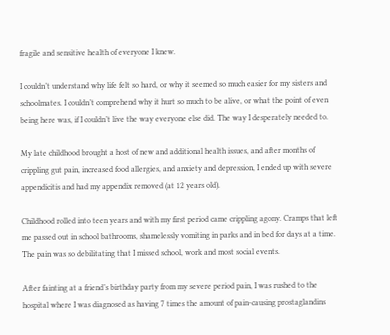fragile and sensitive health of everyone I knew.

I couldn’t understand why life felt so hard, or why it seemed so much easier for my sisters and schoolmates. I couldn’t comprehend why it hurt so much to be alive, or what the point of even being here was, if I couldn’t live the way everyone else did. The way I desperately needed to.

My late childhood brought a host of new and additional health issues, and after months of crippling gut pain, increased food allergies, and anxiety and depression, I ended up with severe appendicitis and had my appendix removed (at 12 years old).

Childhood rolled into teen years and with my first period came crippling agony. Cramps that left me passed out in school bathrooms, shamelessly vomiting in parks and in bed for days at a time. The pain was so debilitating that I missed school, work and most social events.

After fainting at a friend’s birthday party from my severe period pain, I was rushed to the hospital where I was diagnosed as having 7 times the amount of pain-causing prostaglandins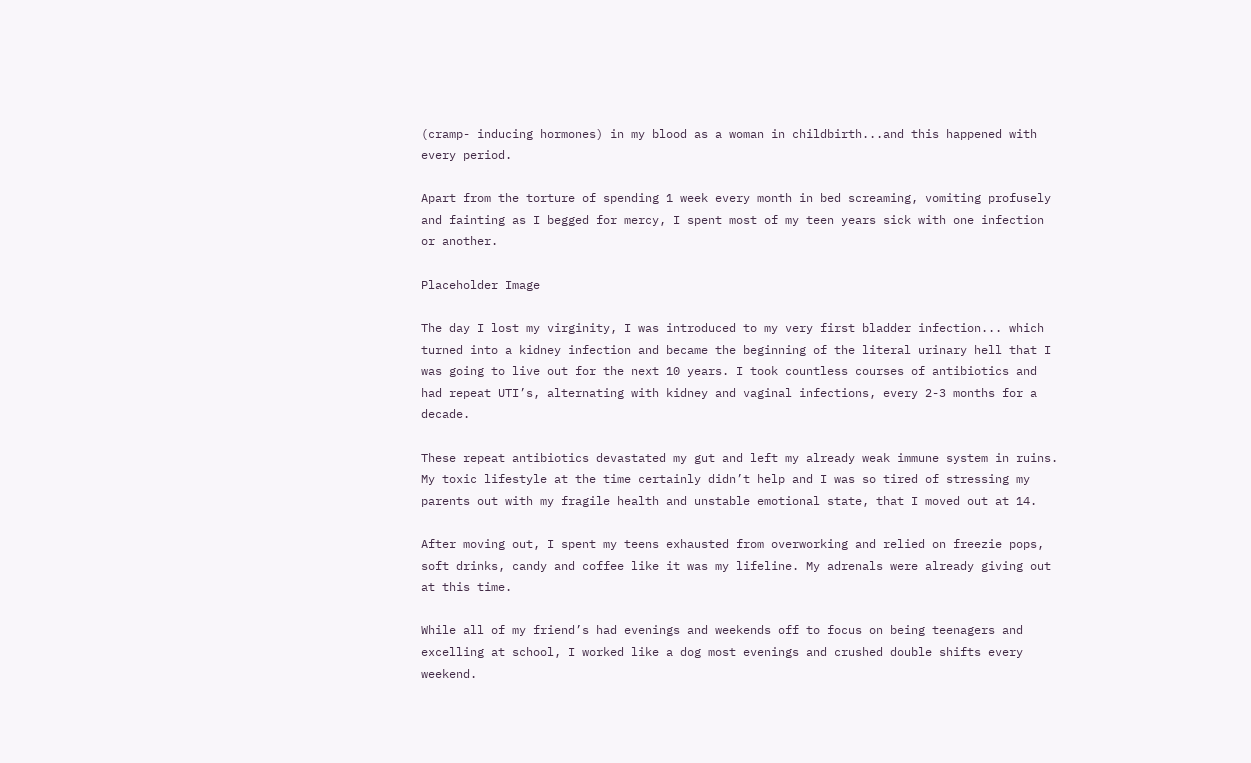(cramp- inducing hormones) in my blood as a woman in childbirth...and this happened with every period.

Apart from the torture of spending 1 week every month in bed screaming, vomiting profusely and fainting as I begged for mercy, I spent most of my teen years sick with one infection or another.

Placeholder Image

The day I lost my virginity, I was introduced to my very first bladder infection... which turned into a kidney infection and became the beginning of the literal urinary hell that I was going to live out for the next 10 years. I took countless courses of antibiotics and had repeat UTI’s, alternating with kidney and vaginal infections, every 2-3 months for a decade.

These repeat antibiotics devastated my gut and left my already weak immune system in ruins. My toxic lifestyle at the time certainly didn’t help and I was so tired of stressing my parents out with my fragile health and unstable emotional state, that I moved out at 14.

After moving out, I spent my teens exhausted from overworking and relied on freezie pops, soft drinks, candy and coffee like it was my lifeline. My adrenals were already giving out at this time.

While all of my friend’s had evenings and weekends off to focus on being teenagers and excelling at school, I worked like a dog most evenings and crushed double shifts every weekend.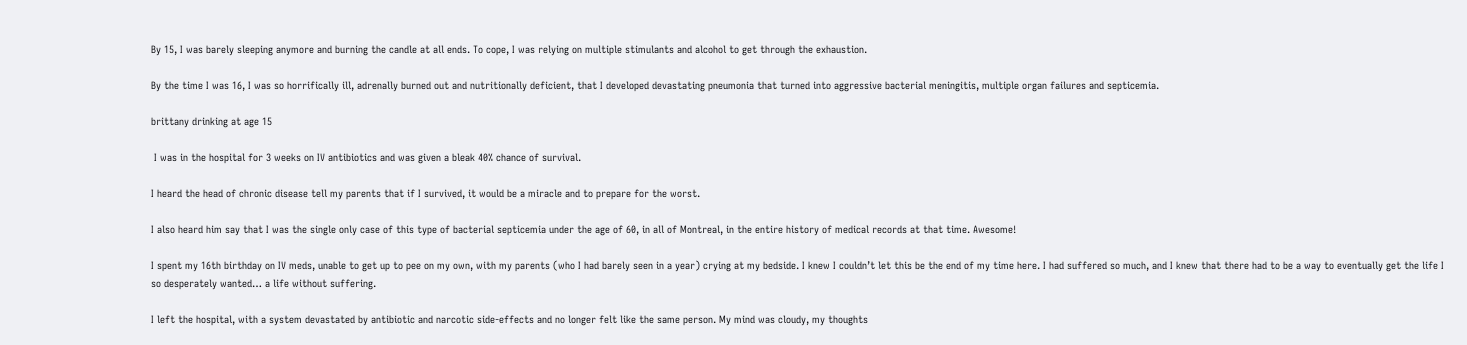By 15, I was barely sleeping anymore and burning the candle at all ends. To cope, I was relying on multiple stimulants and alcohol to get through the exhaustion.

By the time I was 16, I was so horrifically ill, adrenally burned out and nutritionally deficient, that I developed devastating pneumonia that turned into aggressive bacterial meningitis, multiple organ failures and septicemia.

brittany drinking at age 15

 I was in the hospital for 3 weeks on IV antibiotics and was given a bleak 40% chance of survival.

I heard the head of chronic disease tell my parents that if I survived, it would be a miracle and to prepare for the worst.

I also heard him say that I was the single only case of this type of bacterial septicemia under the age of 60, in all of Montreal, in the entire history of medical records at that time. Awesome!

I spent my 16th birthday on IV meds, unable to get up to pee on my own, with my parents (who I had barely seen in a year) crying at my bedside. I knew I couldn’t let this be the end of my time here. I had suffered so much, and I knew that there had to be a way to eventually get the life I so desperately wanted… a life without suffering.

I left the hospital, with a system devastated by antibiotic and narcotic side-effects and no longer felt like the same person. My mind was cloudy, my thoughts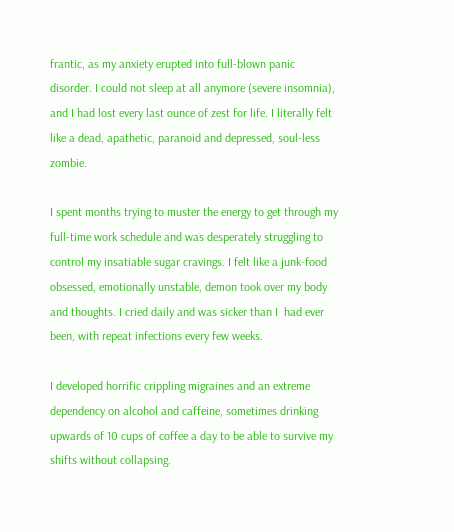frantic, as my anxiety erupted into full-blown panic disorder. I could not sleep at all anymore (severe insomnia), and I had lost every last ounce of zest for life. I literally felt like a dead, apathetic, paranoid and depressed, soul-less zombie.

I spent months trying to muster the energy to get through my full-time work schedule and was desperately struggling to control my insatiable sugar cravings. I felt like a junk-food obsessed, emotionally unstable, demon took over my body and thoughts. I cried daily and was sicker than I  had ever been, with repeat infections every few weeks.

I developed horrific crippling migraines and an extreme dependency on alcohol and caffeine, sometimes drinking upwards of 10 cups of coffee a day to be able to survive my shifts without collapsing.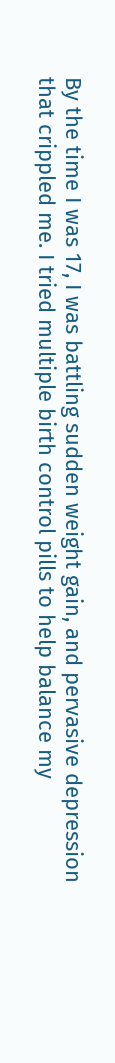By the time I was 17, I was battling sudden weight gain, and pervasive depression that crippled me. I tried multiple birth control pills to help balance my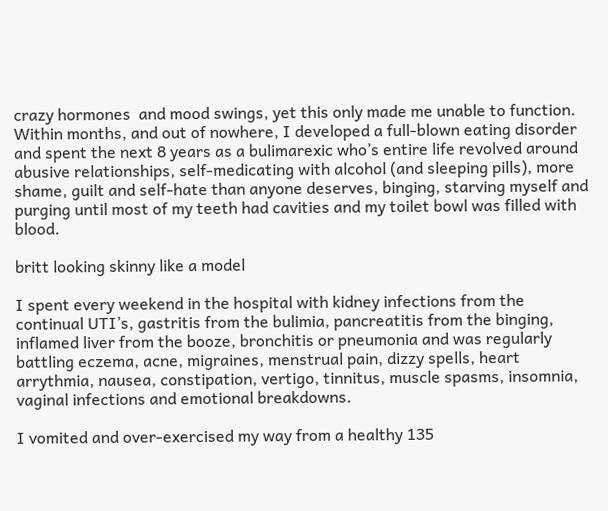crazy hormones  and mood swings, yet this only made me unable to function. Within months, and out of nowhere, I developed a full-blown eating disorder and spent the next 8 years as a bulimarexic who’s entire life revolved around abusive relationships, self-medicating with alcohol (and sleeping pills), more shame, guilt and self-hate than anyone deserves, binging, starving myself and purging until most of my teeth had cavities and my toilet bowl was filled with blood.

britt looking skinny like a model

I spent every weekend in the hospital with kidney infections from the continual UTI’s, gastritis from the bulimia, pancreatitis from the binging, inflamed liver from the booze, bronchitis or pneumonia and was regularly battling eczema, acne, migraines, menstrual pain, dizzy spells, heart arrythmia, nausea, constipation, vertigo, tinnitus, muscle spasms, insomnia, vaginal infections and emotional breakdowns.

I vomited and over-exercised my way from a healthy 135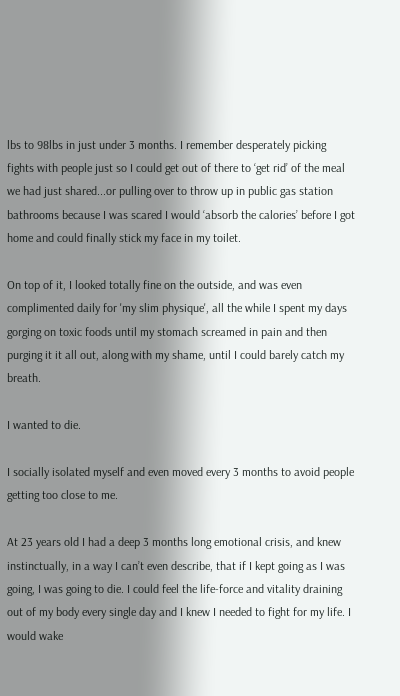lbs to 98lbs in just under 3 months. I remember desperately picking fights with people just so I could get out of there to ‘get rid’ of the meal we had just shared...or pulling over to throw up in public gas station bathrooms because I was scared I would ‘absorb the calories’ before I got home and could finally stick my face in my toilet.

On top of it, I looked totally fine on the outside, and was even complimented daily for 'my slim physique', all the while I spent my days gorging on toxic foods until my stomach screamed in pain and then purging it it all out, along with my shame, until I could barely catch my breath.

I wanted to die.

I socially isolated myself and even moved every 3 months to avoid people getting too close to me.

At 23 years old I had a deep 3 months long emotional crisis, and knew instinctually, in a way I can’t even describe, that if I kept going as I was going, I was going to die. I could feel the life-force and vitality draining out of my body every single day and I knew I needed to fight for my life. I would wake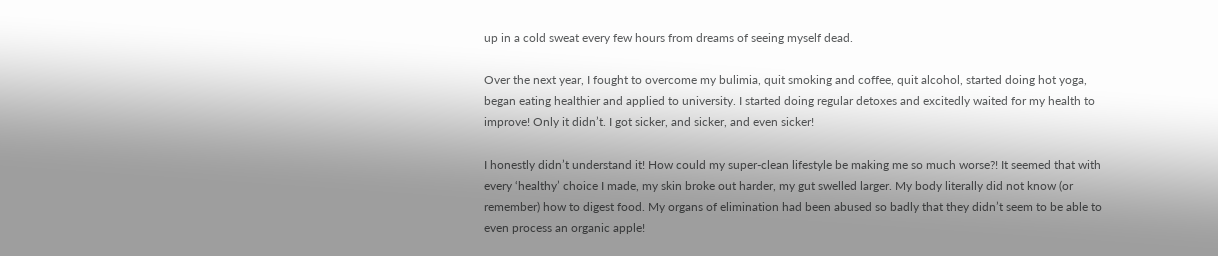up in a cold sweat every few hours from dreams of seeing myself dead.

Over the next year, I fought to overcome my bulimia, quit smoking and coffee, quit alcohol, started doing hot yoga, began eating healthier and applied to university. I started doing regular detoxes and excitedly waited for my health to improve! Only it didn’t. I got sicker, and sicker, and even sicker!

I honestly didn’t understand it! How could my super-clean lifestyle be making me so much worse?! It seemed that with every ‘healthy’ choice I made, my skin broke out harder, my gut swelled larger. My body literally did not know (or remember) how to digest food. My organs of elimination had been abused so badly that they didn’t seem to be able to even process an organic apple!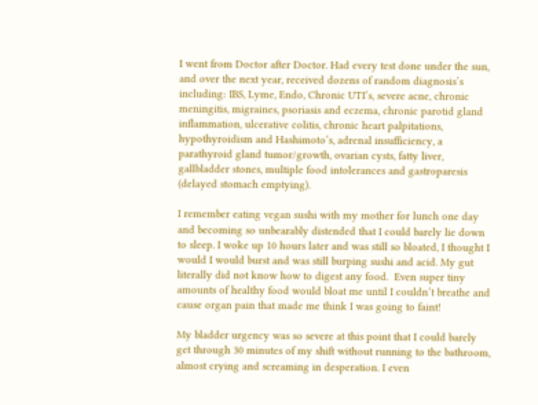I went from Doctor after Doctor. Had every test done under the sun, and over the next year, received dozens of random diagnosis’s including: IBS, Lyme, Endo, Chronic UTI’s, severe acne, chronic meningitis, migraines, psoriasis and eczema, chronic parotid gland inflammation, ulcerative colitis, chronic heart palpitations, hypothyroidism and Hashimoto’s, adrenal insufficiency, a parathyroid gland tumor/growth, ovarian cysts, fatty liver, gallbladder stones, multiple food intolerances and gastroparesis (delayed stomach emptying).

I remember eating vegan sushi with my mother for lunch one day and becoming so unbearably distended that I could barely lie down to sleep. I woke up 10 hours later and was still so bloated, I thought I would I would burst and was still burping sushi and acid. My gut literally did not know how to digest any food.  Even super tiny amounts of healthy food would bloat me until I couldn’t breathe and cause organ pain that made me think I was going to faint!

My bladder urgency was so severe at this point that I could barely get through 30 minutes of my shift without running to the bathroom, almost crying and screaming in desperation. I even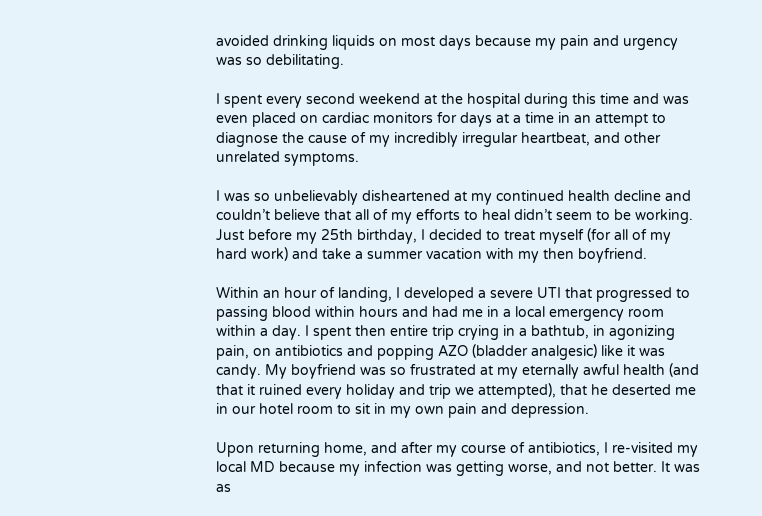avoided drinking liquids on most days because my pain and urgency was so debilitating.

I spent every second weekend at the hospital during this time and was even placed on cardiac monitors for days at a time in an attempt to diagnose the cause of my incredibly irregular heartbeat, and other unrelated symptoms.

I was so unbelievably disheartened at my continued health decline and couldn’t believe that all of my efforts to heal didn’t seem to be working. Just before my 25th birthday, I decided to treat myself (for all of my hard work) and take a summer vacation with my then boyfriend.

Within an hour of landing, I developed a severe UTI that progressed to passing blood within hours and had me in a local emergency room within a day. I spent then entire trip crying in a bathtub, in agonizing pain, on antibiotics and popping AZO (bladder analgesic) like it was candy. My boyfriend was so frustrated at my eternally awful health (and that it ruined every holiday and trip we attempted), that he deserted me in our hotel room to sit in my own pain and depression.

Upon returning home, and after my course of antibiotics, I re-visited my local MD because my infection was getting worse, and not better. It was as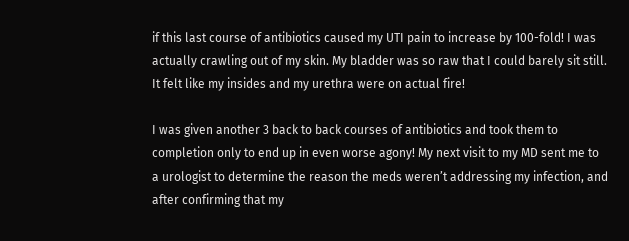if this last course of antibiotics caused my UTI pain to increase by 100-fold! I was actually crawling out of my skin. My bladder was so raw that I could barely sit still. It felt like my insides and my urethra were on actual fire!

I was given another 3 back to back courses of antibiotics and took them to completion only to end up in even worse agony! My next visit to my MD sent me to a urologist to determine the reason the meds weren’t addressing my infection, and after confirming that my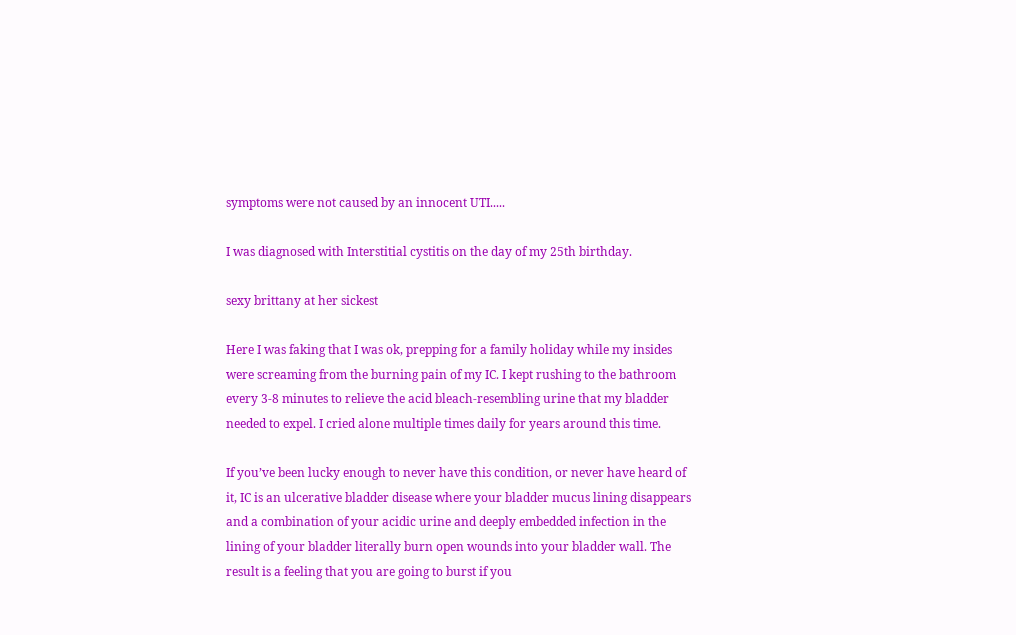symptoms were not caused by an innocent UTI.....

I was diagnosed with Interstitial cystitis on the day of my 25th birthday.

sexy brittany at her sickest

Here I was faking that I was ok, prepping for a family holiday while my insides were screaming from the burning pain of my IC. I kept rushing to the bathroom every 3-8 minutes to relieve the acid bleach-resembling urine that my bladder needed to expel. I cried alone multiple times daily for years around this time.

If you’ve been lucky enough to never have this condition, or never have heard of it, IC is an ulcerative bladder disease where your bladder mucus lining disappears and a combination of your acidic urine and deeply embedded infection in the lining of your bladder literally burn open wounds into your bladder wall. The result is a feeling that you are going to burst if you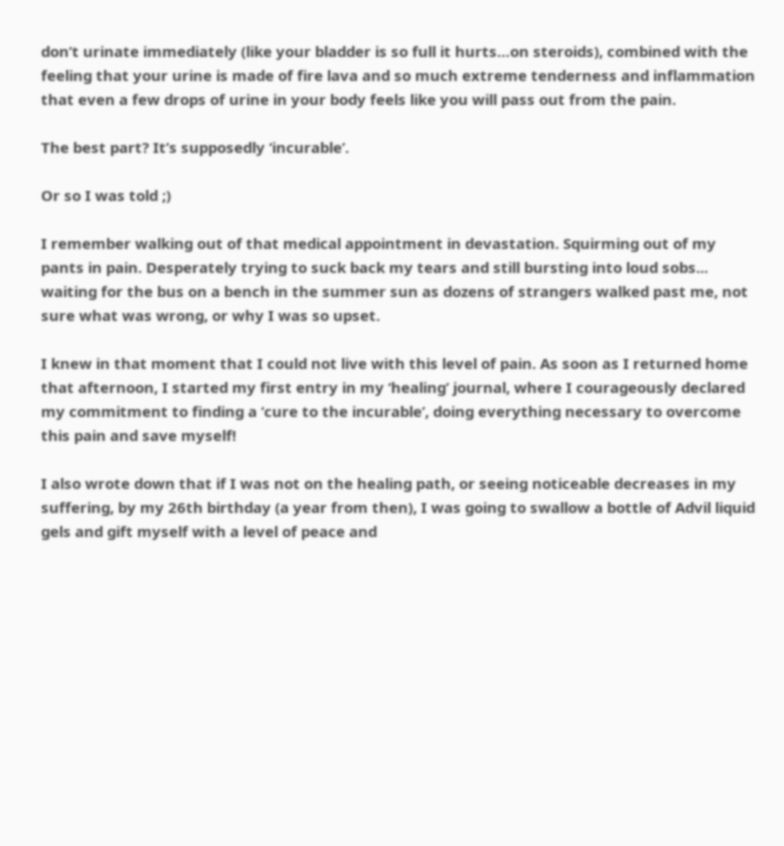don’t urinate immediately (like your bladder is so full it hurts…on steroids), combined with the feeling that your urine is made of fire lava and so much extreme tenderness and inflammation that even a few drops of urine in your body feels like you will pass out from the pain.

The best part? It’s supposedly ‘incurable’.

Or so I was told ;)

I remember walking out of that medical appointment in devastation. Squirming out of my pants in pain. Desperately trying to suck back my tears and still bursting into loud sobs... waiting for the bus on a bench in the summer sun as dozens of strangers walked past me, not sure what was wrong, or why I was so upset.

I knew in that moment that I could not live with this level of pain. As soon as I returned home that afternoon, I started my first entry in my ‘healing’ journal, where I courageously declared my commitment to finding a ‘cure to the incurable’, doing everything necessary to overcome this pain and save myself!

I also wrote down that if I was not on the healing path, or seeing noticeable decreases in my suffering, by my 26th birthday (a year from then), I was going to swallow a bottle of Advil liquid gels and gift myself with a level of peace and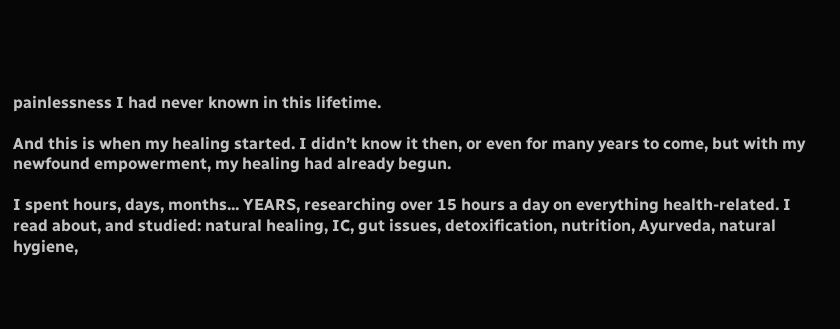painlessness I had never known in this lifetime.

And this is when my healing started. I didn’t know it then, or even for many years to come, but with my newfound empowerment, my healing had already begun.

I spent hours, days, months... YEARS, researching over 15 hours a day on everything health-related. I read about, and studied: natural healing, IC, gut issues, detoxification, nutrition, Ayurveda, natural hygiene,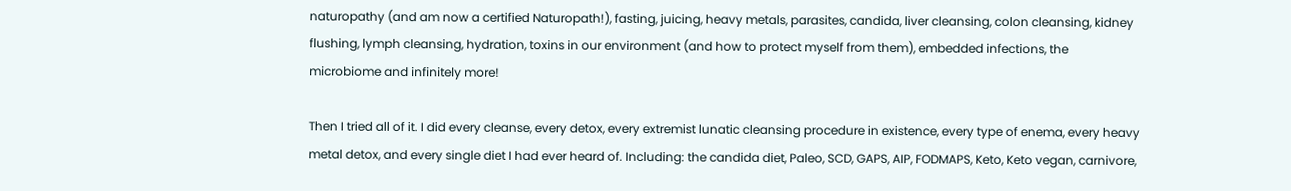naturopathy (and am now a certified Naturopath!), fasting, juicing, heavy metals, parasites, candida, liver cleansing, colon cleansing, kidney flushing, lymph cleansing, hydration, toxins in our environment (and how to protect myself from them), embedded infections, the microbiome and infinitely more!

Then I tried all of it. I did every cleanse, every detox, every extremist lunatic cleansing procedure in existence, every type of enema, every heavy metal detox, and every single diet I had ever heard of. Including: the candida diet, Paleo, SCD, GAPS, AIP, FODMAPS, Keto, Keto vegan, carnivore,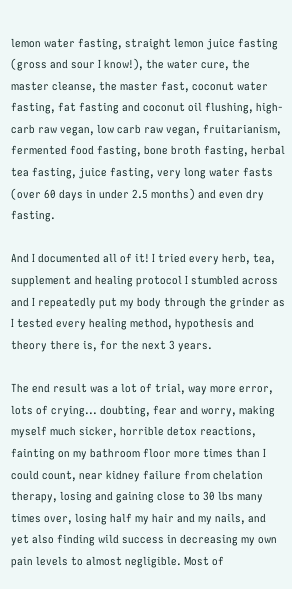lemon water fasting, straight lemon juice fasting (gross and sour I know!), the water cure, the master cleanse, the master fast, coconut water fasting, fat fasting and coconut oil flushing, high-carb raw vegan, low carb raw vegan, fruitarianism, fermented food fasting, bone broth fasting, herbal tea fasting, juice fasting, very long water fasts (over 60 days in under 2.5 months) and even dry fasting.

And I documented all of it! I tried every herb, tea, supplement and healing protocol I stumbled across and I repeatedly put my body through the grinder as I tested every healing method, hypothesis and theory there is, for the next 3 years.

The end result was a lot of trial, way more error, lots of crying... doubting, fear and worry, making myself much sicker, horrible detox reactions, fainting on my bathroom floor more times than I could count, near kidney failure from chelation therapy, losing and gaining close to 30 lbs many times over, losing half my hair and my nails, and yet also finding wild success in decreasing my own pain levels to almost negligible. Most of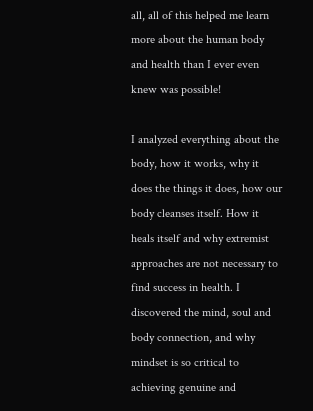all, all of this helped me learn more about the human body and health than I ever even knew was possible!

I analyzed everything about the body, how it works, why it does the things it does, how our body cleanses itself. How it heals itself and why extremist approaches are not necessary to find success in health. I discovered the mind, soul and body connection, and why mindset is so critical to achieving genuine and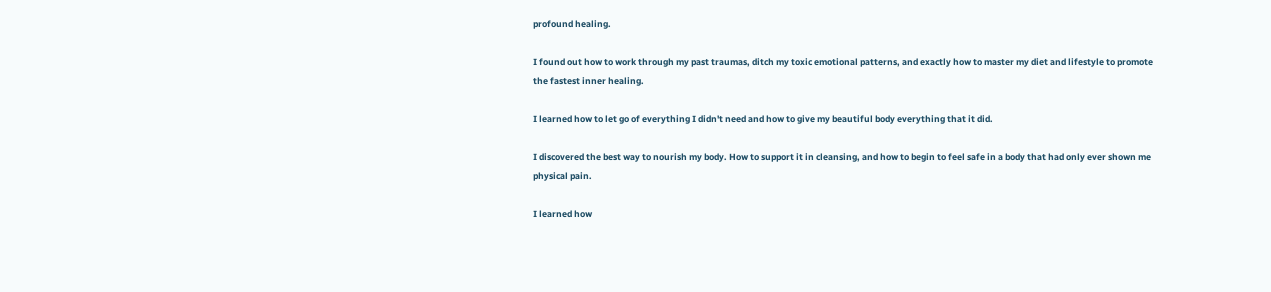profound healing.

I found out how to work through my past traumas, ditch my toxic emotional patterns, and exactly how to master my diet and lifestyle to promote the fastest inner healing.

I learned how to let go of everything I didn't need and how to give my beautiful body everything that it did.

I discovered the best way to nourish my body. How to support it in cleansing, and how to begin to feel safe in a body that had only ever shown me physical pain.

I learned how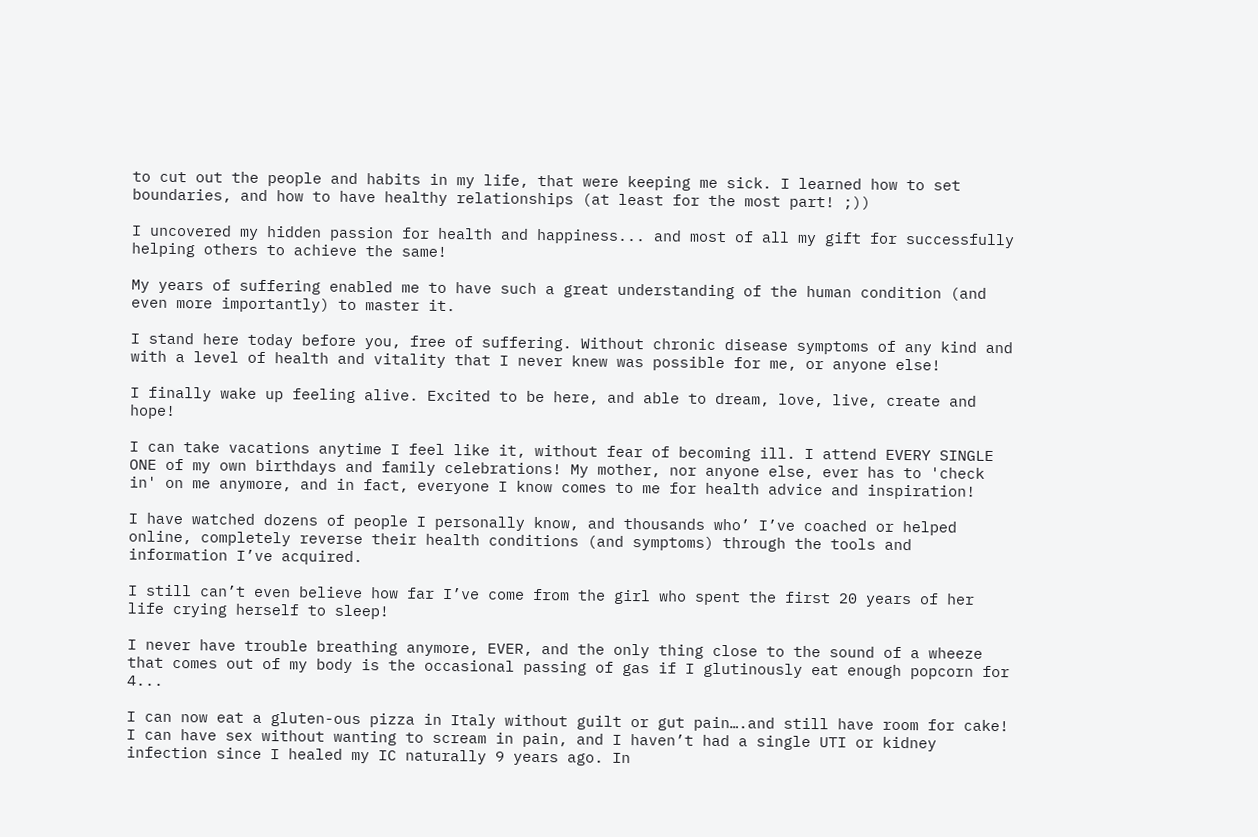to cut out the people and habits in my life, that were keeping me sick. I learned how to set boundaries, and how to have healthy relationships (at least for the most part! ;))

I uncovered my hidden passion for health and happiness... and most of all my gift for successfully helping others to achieve the same!

My years of suffering enabled me to have such a great understanding of the human condition (and even more importantly) to master it.

I stand here today before you, free of suffering. Without chronic disease symptoms of any kind and with a level of health and vitality that I never knew was possible for me, or anyone else!

I finally wake up feeling alive. Excited to be here, and able to dream, love, live, create and hope!

I can take vacations anytime I feel like it, without fear of becoming ill. I attend EVERY SINGLE ONE of my own birthdays and family celebrations! My mother, nor anyone else, ever has to 'check in' on me anymore, and in fact, everyone I know comes to me for health advice and inspiration!

I have watched dozens of people I personally know, and thousands who’ I’ve coached or helped online, completely reverse their health conditions (and symptoms) through the tools and information I’ve acquired.

I still can’t even believe how far I’ve come from the girl who spent the first 20 years of her life crying herself to sleep!

I never have trouble breathing anymore, EVER, and the only thing close to the sound of a wheeze that comes out of my body is the occasional passing of gas if I glutinously eat enough popcorn for 4...

I can now eat a gluten-ous pizza in Italy without guilt or gut pain….and still have room for cake! I can have sex without wanting to scream in pain, and I haven’t had a single UTI or kidney infection since I healed my IC naturally 9 years ago. In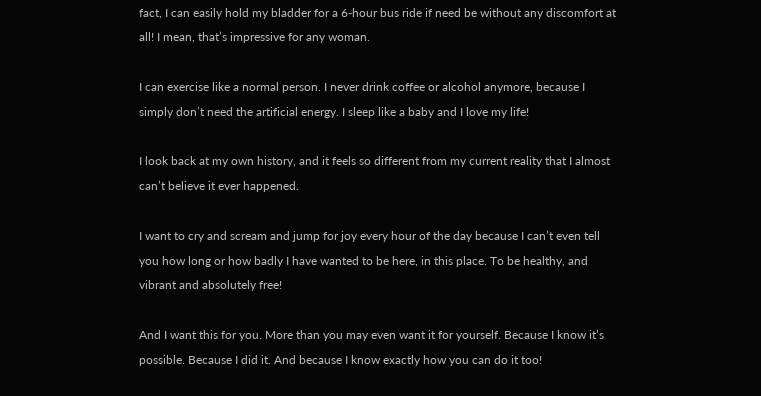fact, I can easily hold my bladder for a 6-hour bus ride if need be without any discomfort at all! I mean, that’s impressive for any woman.

I can exercise like a normal person. I never drink coffee or alcohol anymore, because I simply don’t need the artificial energy. I sleep like a baby and I love my life!

I look back at my own history, and it feels so different from my current reality that I almost can’t believe it ever happened.

I want to cry and scream and jump for joy every hour of the day because I can’t even tell you how long or how badly I have wanted to be here, in this place. To be healthy, and vibrant and absolutely free!

And I want this for you. More than you may even want it for yourself. Because I know it’s possible. Because I did it. And because I know exactly how you can do it too!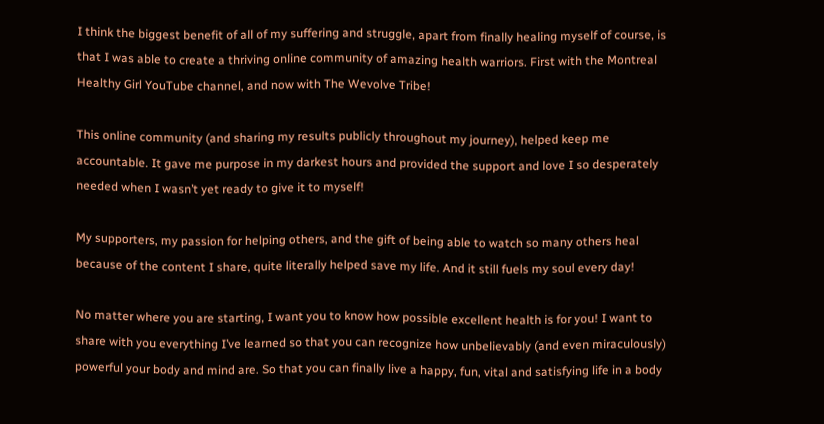I think the biggest benefit of all of my suffering and struggle, apart from finally healing myself of course, is that I was able to create a thriving online community of amazing health warriors. First with the Montreal Healthy Girl YouTube channel, and now with The Wevolve Tribe!

This online community (and sharing my results publicly throughout my journey), helped keep me accountable. It gave me purpose in my darkest hours and provided the support and love I so desperately needed when I wasn’t yet ready to give it to myself!

My supporters, my passion for helping others, and the gift of being able to watch so many others heal because of the content I share, quite literally helped save my life. And it still fuels my soul every day!

No matter where you are starting, I want you to know how possible excellent health is for you! I want to share with you everything I’ve learned so that you can recognize how unbelievably (and even miraculously) powerful your body and mind are. So that you can finally live a happy, fun, vital and satisfying life in a body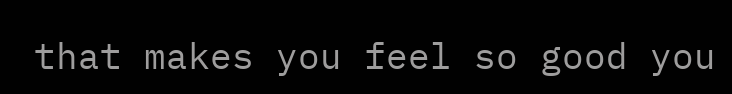that makes you feel so good you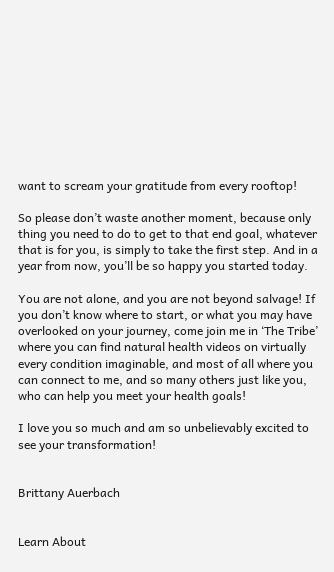want to scream your gratitude from every rooftop!

So please don’t waste another moment, because only thing you need to do to get to that end goal, whatever that is for you, is simply to take the first step. And in a year from now, you’ll be so happy you started today.

You are not alone, and you are not beyond salvage! If you don’t know where to start, or what you may have overlooked on your journey, come join me in ‘The Tribe’ where you can find natural health videos on virtually every condition imaginable, and most of all where you can connect to me, and so many others just like you, who can help you meet your health goals!

I love you so much and am so unbelievably excited to see your transformation!


Brittany Auerbach


Learn About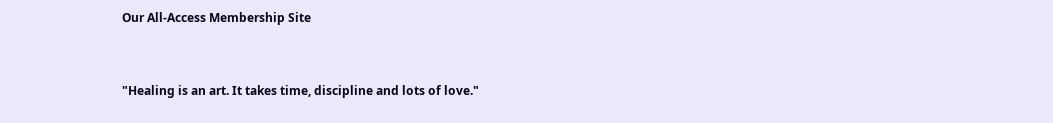Our All-Access Membership Site


"Healing is an art. It takes time, discipline and lots of love."